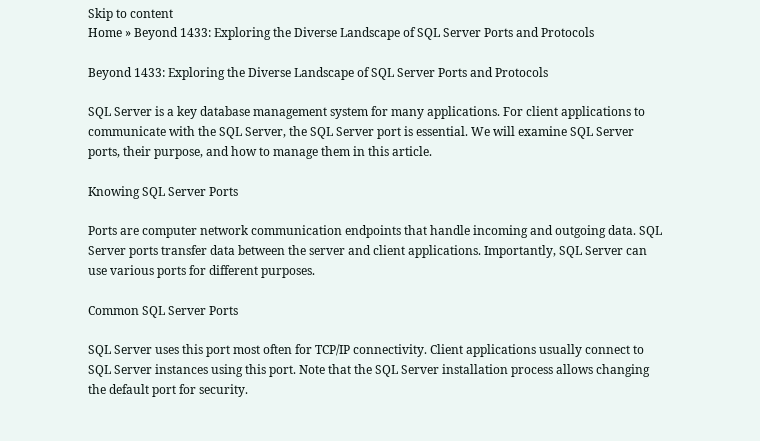Skip to content
Home » Beyond 1433: Exploring the Diverse Landscape of SQL Server Ports and Protocols

Beyond 1433: Exploring the Diverse Landscape of SQL Server Ports and Protocols

SQL Server is a key database management system for many applications. For client applications to communicate with the SQL Server, the SQL Server port is essential. We will examine SQL Server ports, their purpose, and how to manage them in this article.

Knowing SQL Server Ports

Ports are computer network communication endpoints that handle incoming and outgoing data. SQL Server ports transfer data between the server and client applications. Importantly, SQL Server can use various ports for different purposes.

Common SQL Server Ports

SQL Server uses this port most often for TCP/IP connectivity. Client applications usually connect to SQL Server instances using this port. Note that the SQL Server installation process allows changing the default port for security.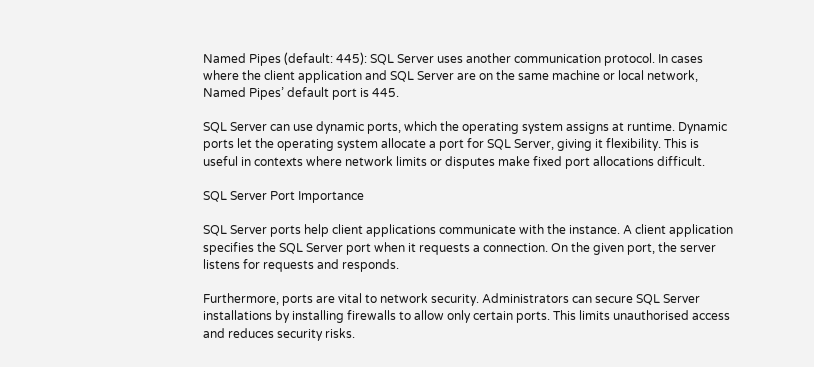Named Pipes (default: 445): SQL Server uses another communication protocol. In cases where the client application and SQL Server are on the same machine or local network, Named Pipes’ default port is 445.

SQL Server can use dynamic ports, which the operating system assigns at runtime. Dynamic ports let the operating system allocate a port for SQL Server, giving it flexibility. This is useful in contexts where network limits or disputes make fixed port allocations difficult.

SQL Server Port Importance

SQL Server ports help client applications communicate with the instance. A client application specifies the SQL Server port when it requests a connection. On the given port, the server listens for requests and responds.

Furthermore, ports are vital to network security. Administrators can secure SQL Server installations by installing firewalls to allow only certain ports. This limits unauthorised access and reduces security risks.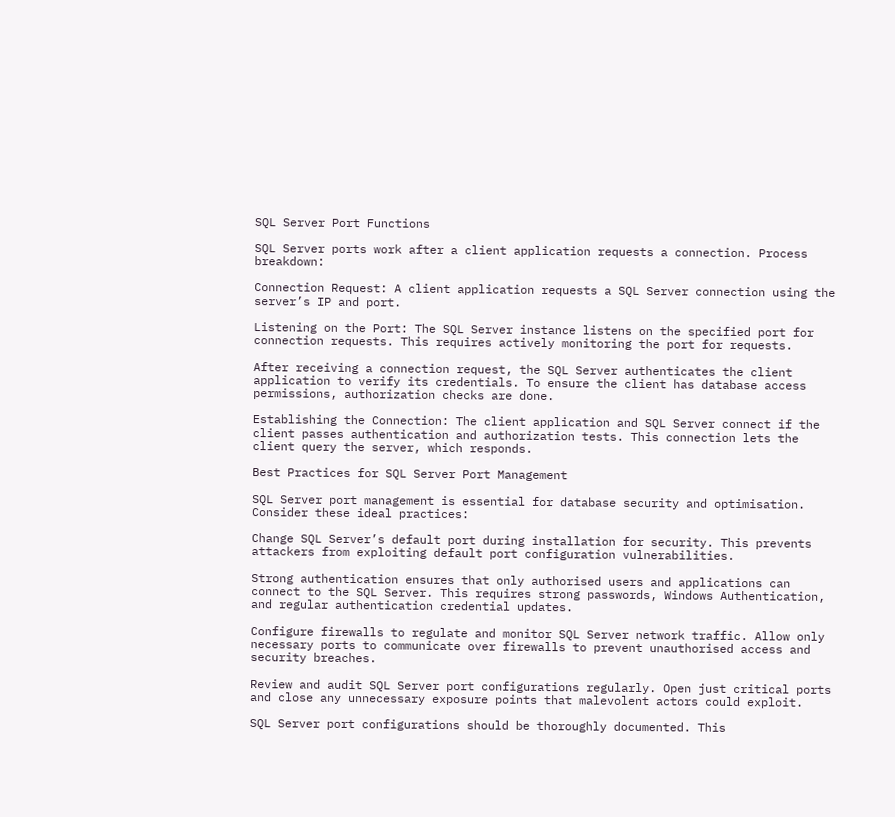SQL Server Port Functions

SQL Server ports work after a client application requests a connection. Process breakdown:

Connection Request: A client application requests a SQL Server connection using the server’s IP and port.

Listening on the Port: The SQL Server instance listens on the specified port for connection requests. This requires actively monitoring the port for requests.

After receiving a connection request, the SQL Server authenticates the client application to verify its credentials. To ensure the client has database access permissions, authorization checks are done.

Establishing the Connection: The client application and SQL Server connect if the client passes authentication and authorization tests. This connection lets the client query the server, which responds.

Best Practices for SQL Server Port Management

SQL Server port management is essential for database security and optimisation. Consider these ideal practices:

Change SQL Server’s default port during installation for security. This prevents attackers from exploiting default port configuration vulnerabilities.

Strong authentication ensures that only authorised users and applications can connect to the SQL Server. This requires strong passwords, Windows Authentication, and regular authentication credential updates.

Configure firewalls to regulate and monitor SQL Server network traffic. Allow only necessary ports to communicate over firewalls to prevent unauthorised access and security breaches.

Review and audit SQL Server port configurations regularly. Open just critical ports and close any unnecessary exposure points that malevolent actors could exploit.

SQL Server port configurations should be thoroughly documented. This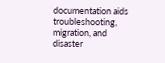documentation aids troubleshooting, migration, and disaster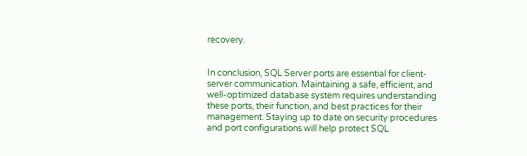recovery.


In conclusion, SQL Server ports are essential for client-server communication. Maintaining a safe, efficient, and well-optimized database system requires understanding these ports, their function, and best practices for their management. Staying up to date on security procedures and port configurations will help protect SQL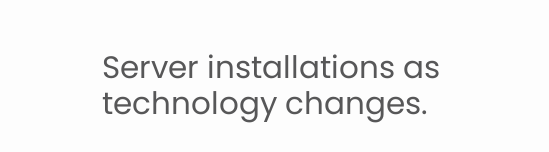Server installations as technology changes.